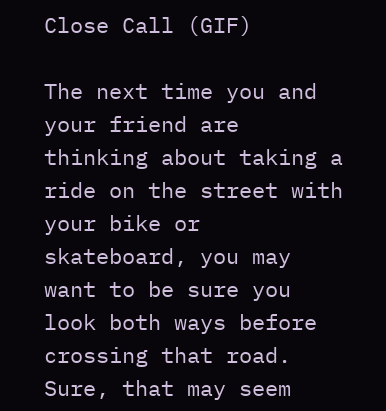Close Call (GIF)

The next time you and your friend are thinking about taking a ride on the street with your bike or skateboard, you may want to be sure you look both ways before crossing that road.  Sure, that may seem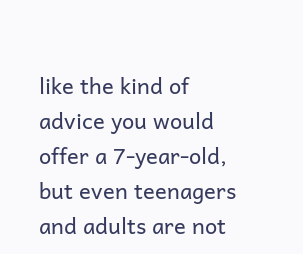like the kind of advice you would offer a 7-year-old, but even teenagers and adults are not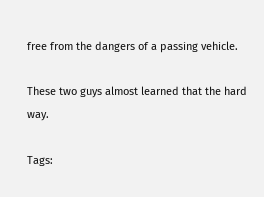free from the dangers of a passing vehicle.

These two guys almost learned that the hard way.

Tags: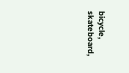bicycle, skateboard,